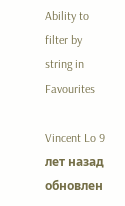Ability to filter by string in Favourites

Vincent Lo 9 лет назад обновлен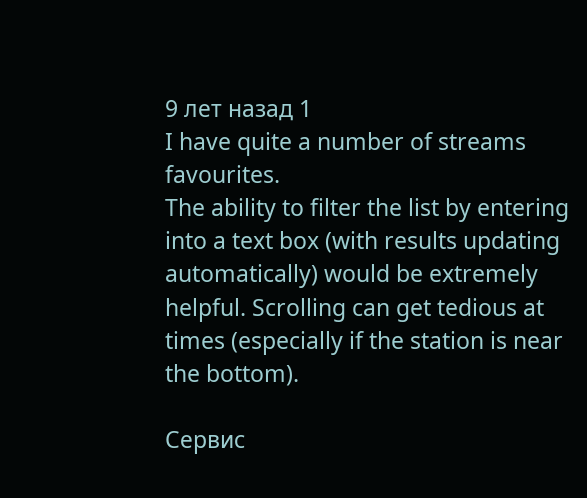9 лет назад 1
I have quite a number of streams favourites.
The ability to filter the list by entering into a text box (with results updating automatically) would be extremely helpful. Scrolling can get tedious at times (especially if the station is near the bottom).

Сервис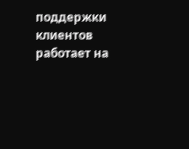поддержки клиентов работает на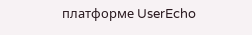платформе UserEcho